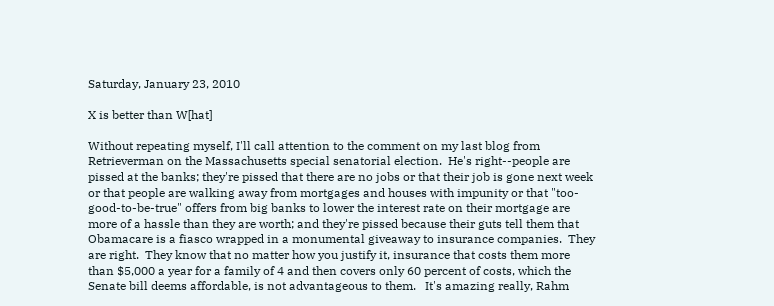Saturday, January 23, 2010

X is better than W[hat]

Without repeating myself, I'll call attention to the comment on my last blog from Retrieverman on the Massachusetts special senatorial election.  He's right--people are pissed at the banks; they're pissed that there are no jobs or that their job is gone next week or that people are walking away from mortgages and houses with impunity or that "too-good-to-be-true" offers from big banks to lower the interest rate on their mortgage are more of a hassle than they are worth; and they're pissed because their guts tell them that Obamacare is a fiasco wrapped in a monumental giveaway to insurance companies.  They are right.  They know that no matter how you justify it, insurance that costs them more than $5,000 a year for a family of 4 and then covers only 60 percent of costs, which the Senate bill deems affordable, is not advantageous to them.   It's amazing really, Rahm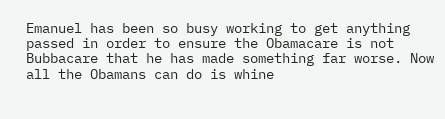Emanuel has been so busy working to get anything passed in order to ensure the Obamacare is not Bubbacare that he has made something far worse. Now all the Obamans can do is whine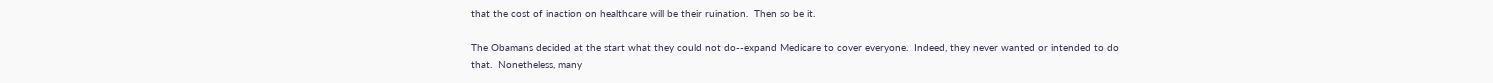that the cost of inaction on healthcare will be their ruination.  Then so be it.

The Obamans decided at the start what they could not do--expand Medicare to cover everyone.  Indeed, they never wanted or intended to do that.  Nonetheless, many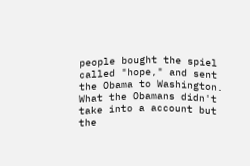people bought the spiel called "hope," and sent the Obama to Washington.  What the Obamans didn't take into a account but the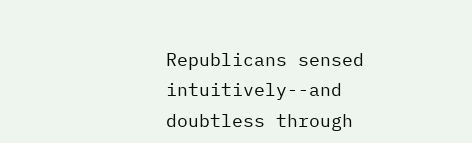Republicans sensed intuitively--and doubtless through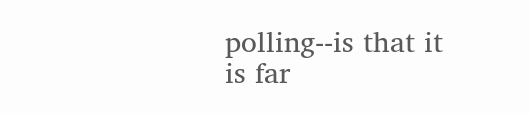polling--is that it is far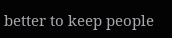better to keep people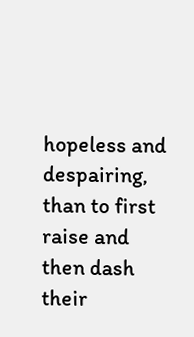hopeless and despairing, than to first raise and then dash their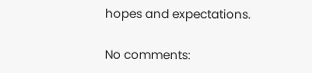hopes and expectations.

No comments: